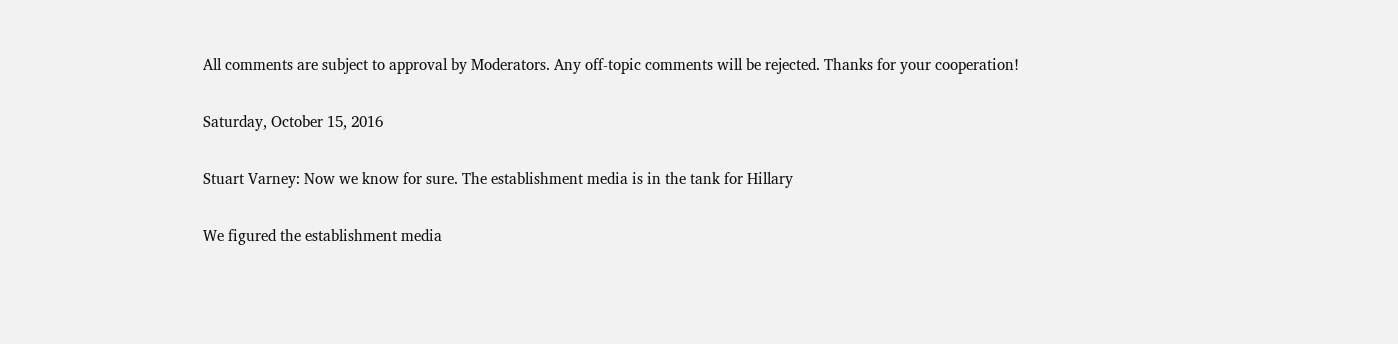All comments are subject to approval by Moderators. Any off-topic comments will be rejected. Thanks for your cooperation!

Saturday, October 15, 2016

Stuart Varney: Now we know for sure. The establishment media is in the tank for Hillary

We figured the establishment media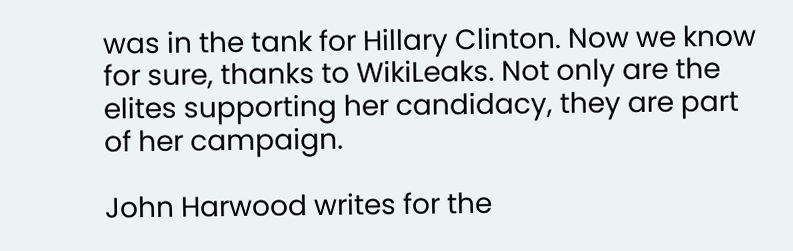was in the tank for Hillary Clinton. Now we know for sure, thanks to WikiLeaks. Not only are the elites supporting her candidacy, they are part of her campaign.

John Harwood writes for the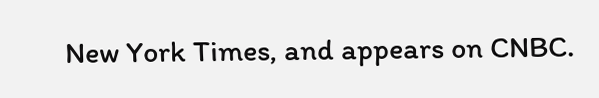New York Times, and appears on CNBC.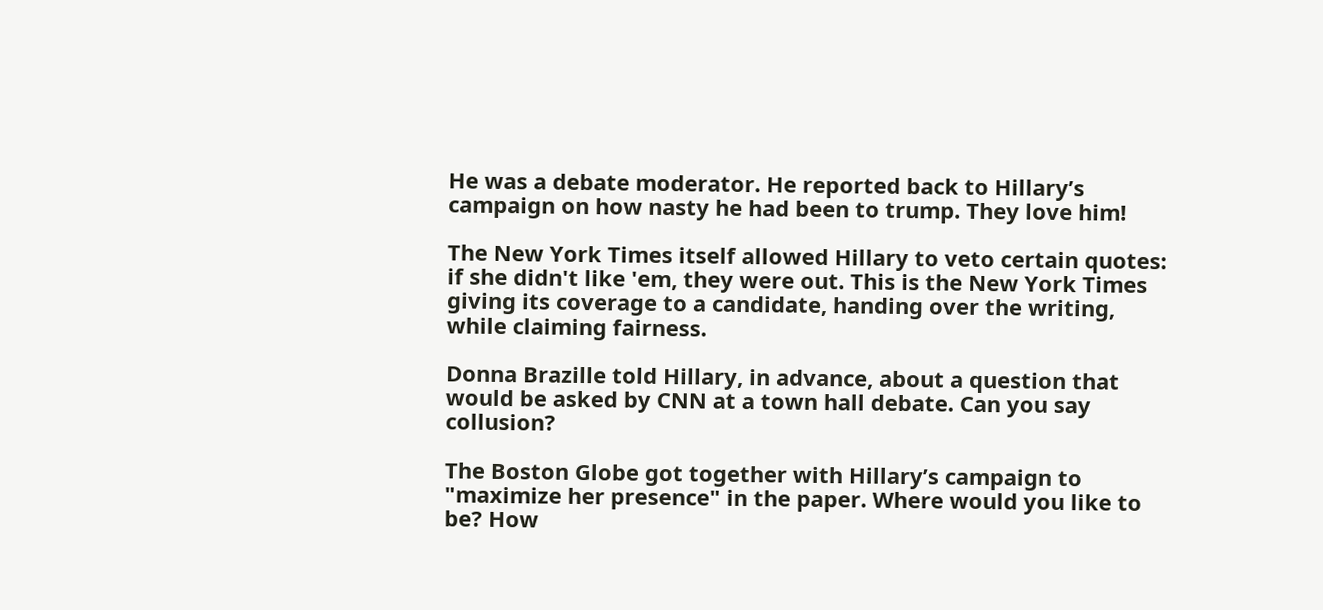He was a debate moderator. He reported back to Hillary’s campaign on how nasty he had been to trump. They love him!

The New York Times itself allowed Hillary to veto certain quotes: if she didn't like 'em, they were out. This is the New York Times giving its coverage to a candidate, handing over the writing, while claiming fairness.

Donna Brazille told Hillary, in advance, about a question that would be asked by CNN at a town hall debate. Can you say collusion?

The Boston Globe got together with Hillary’s campaign to "maximize her presence" in the paper. Where would you like to be? How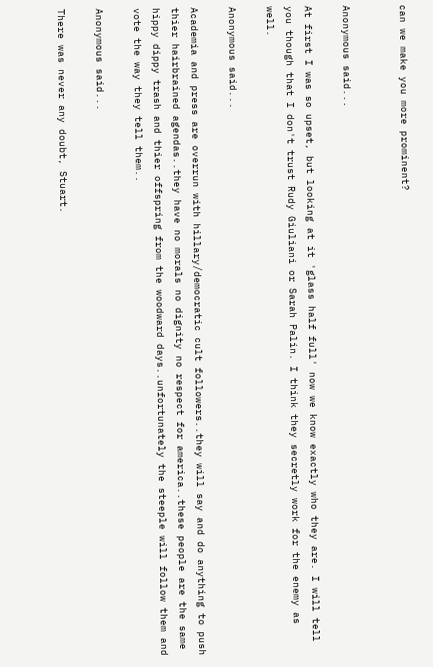can we make you more prominent?


Anonymous said...

At first I was so upset, but looking at it 'glass half full' now we know exactly who they are. I will tell you though that I don't trust Rudy Giuliani or Sarah Palin. I think they secretly work for the enemy as well.

Anonymous said...

Academia and press are overrun with hillary/democratic cult followers..they will say and do anything to push thier hairbrained agendas..they have no morals no dignity no respect for america..these people are the same hippy dippy trash and thier offspring from the woodward days..unfortunately the steeple will follow them and vote the way they tell them..

Anonymous said...

There was never any doubt, Stuart.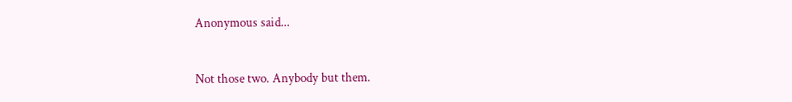Anonymous said...


Not those two. Anybody but them.